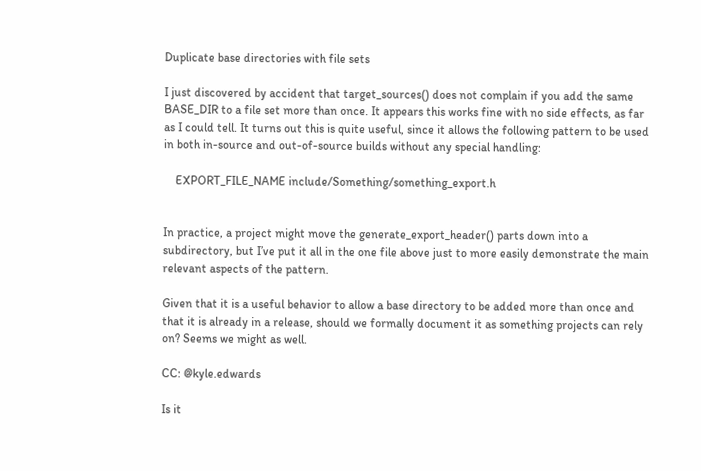Duplicate base directories with file sets

I just discovered by accident that target_sources() does not complain if you add the same BASE_DIR to a file set more than once. It appears this works fine with no side effects, as far as I could tell. It turns out this is quite useful, since it allows the following pattern to be used in both in-source and out-of-source builds without any special handling:

    EXPORT_FILE_NAME include/Something/something_export.h


In practice, a project might move the generate_export_header() parts down into a subdirectory, but I’ve put it all in the one file above just to more easily demonstrate the main relevant aspects of the pattern.

Given that it is a useful behavior to allow a base directory to be added more than once and that it is already in a release, should we formally document it as something projects can rely on? Seems we might as well.

CC: @kyle.edwards

Is it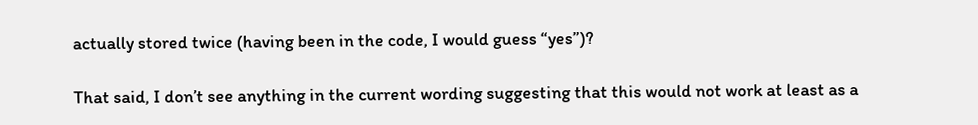actually stored twice (having been in the code, I would guess “yes”)?

That said, I don’t see anything in the current wording suggesting that this would not work at least as a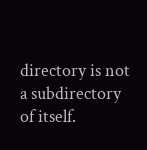directory is not a subdirectory of itself.